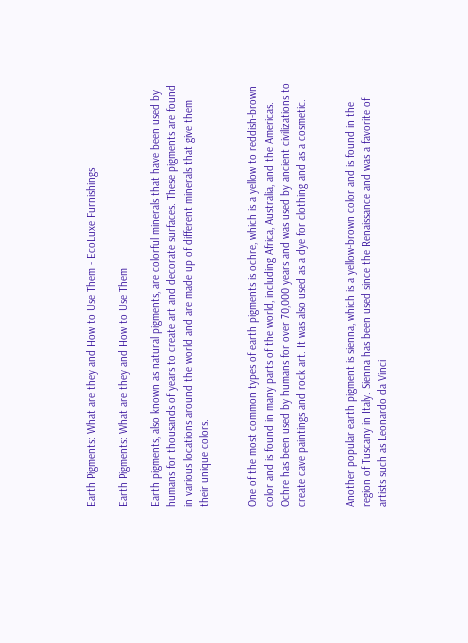Earth Pigments: What are they and How to Use Them - EcoLuxe Furnishings

Earth Pigments: What are they and How to Use Them

Earth pigments, also known as natural pigments, are colorful minerals that have been used by humans for thousands of years to create art and decorate surfaces. These pigments are found in various locations around the world and are made up of different minerals that give them their unique colors.


One of the most common types of earth pigments is ochre, which is a yellow to reddish-brown color and is found in many parts of the world, including Africa, Australia, and the Americas. Ochre has been used by humans for over 70,000 years and was used by ancient civilizations to create cave paintings and rock art. It was also used as a dye for clothing and as a cosmetic.


Another popular earth pigment is sienna, which is a yellow-brown color and is found in the region of Tuscany in Italy. Sienna has been used since the Renaissance and was a favorite of artists such as Leonardo da Vinci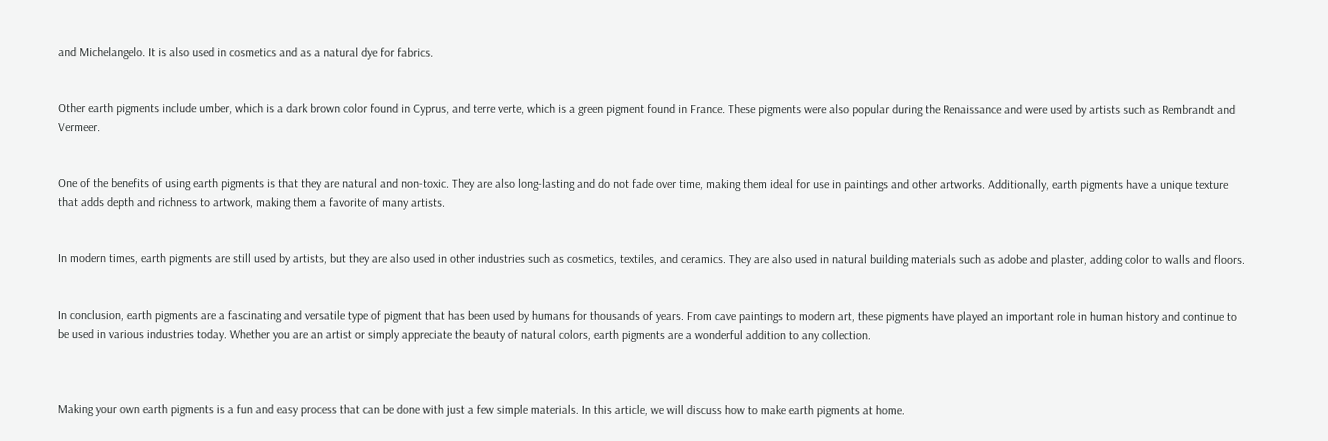and Michelangelo. It is also used in cosmetics and as a natural dye for fabrics.


Other earth pigments include umber, which is a dark brown color found in Cyprus, and terre verte, which is a green pigment found in France. These pigments were also popular during the Renaissance and were used by artists such as Rembrandt and Vermeer.


One of the benefits of using earth pigments is that they are natural and non-toxic. They are also long-lasting and do not fade over time, making them ideal for use in paintings and other artworks. Additionally, earth pigments have a unique texture that adds depth and richness to artwork, making them a favorite of many artists.


In modern times, earth pigments are still used by artists, but they are also used in other industries such as cosmetics, textiles, and ceramics. They are also used in natural building materials such as adobe and plaster, adding color to walls and floors.


In conclusion, earth pigments are a fascinating and versatile type of pigment that has been used by humans for thousands of years. From cave paintings to modern art, these pigments have played an important role in human history and continue to be used in various industries today. Whether you are an artist or simply appreciate the beauty of natural colors, earth pigments are a wonderful addition to any collection.



Making your own earth pigments is a fun and easy process that can be done with just a few simple materials. In this article, we will discuss how to make earth pigments at home.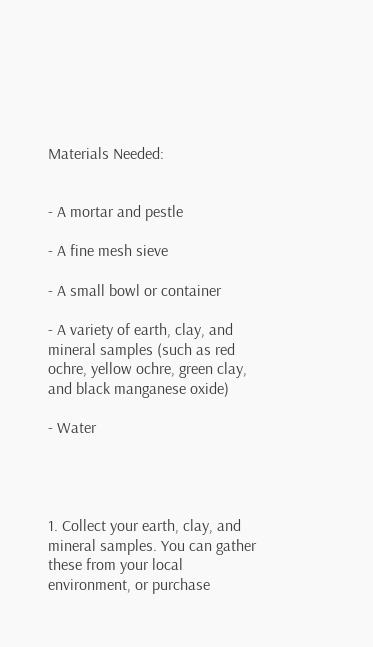Materials Needed:


- A mortar and pestle

- A fine mesh sieve

- A small bowl or container

- A variety of earth, clay, and mineral samples (such as red ochre, yellow ochre, green clay, and black manganese oxide)

- Water




1. Collect your earth, clay, and mineral samples. You can gather these from your local environment, or purchase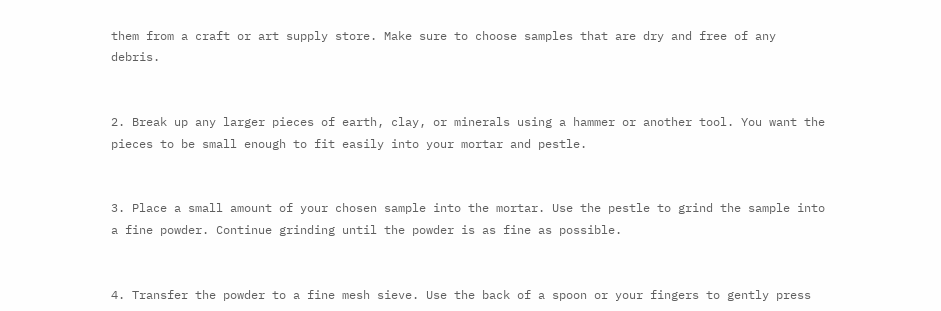them from a craft or art supply store. Make sure to choose samples that are dry and free of any debris.


2. Break up any larger pieces of earth, clay, or minerals using a hammer or another tool. You want the pieces to be small enough to fit easily into your mortar and pestle.


3. Place a small amount of your chosen sample into the mortar. Use the pestle to grind the sample into a fine powder. Continue grinding until the powder is as fine as possible.


4. Transfer the powder to a fine mesh sieve. Use the back of a spoon or your fingers to gently press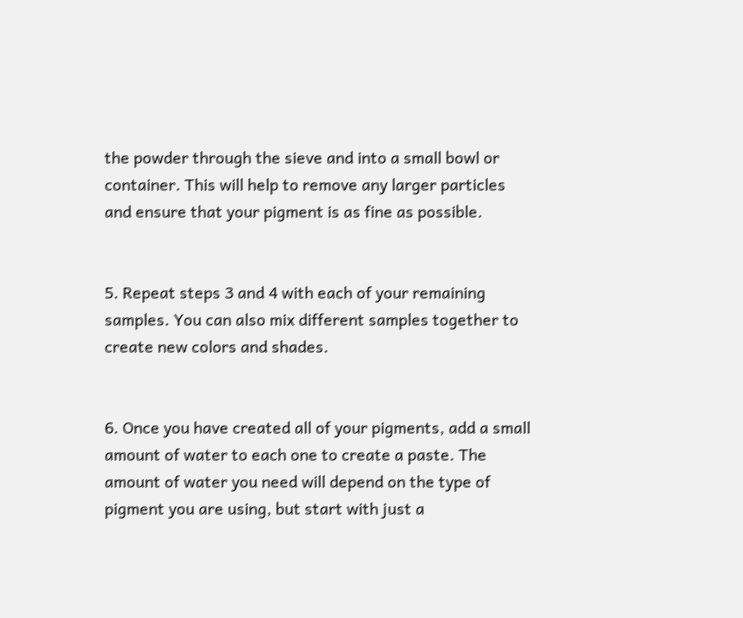the powder through the sieve and into a small bowl or container. This will help to remove any larger particles and ensure that your pigment is as fine as possible.


5. Repeat steps 3 and 4 with each of your remaining samples. You can also mix different samples together to create new colors and shades.


6. Once you have created all of your pigments, add a small amount of water to each one to create a paste. The amount of water you need will depend on the type of pigment you are using, but start with just a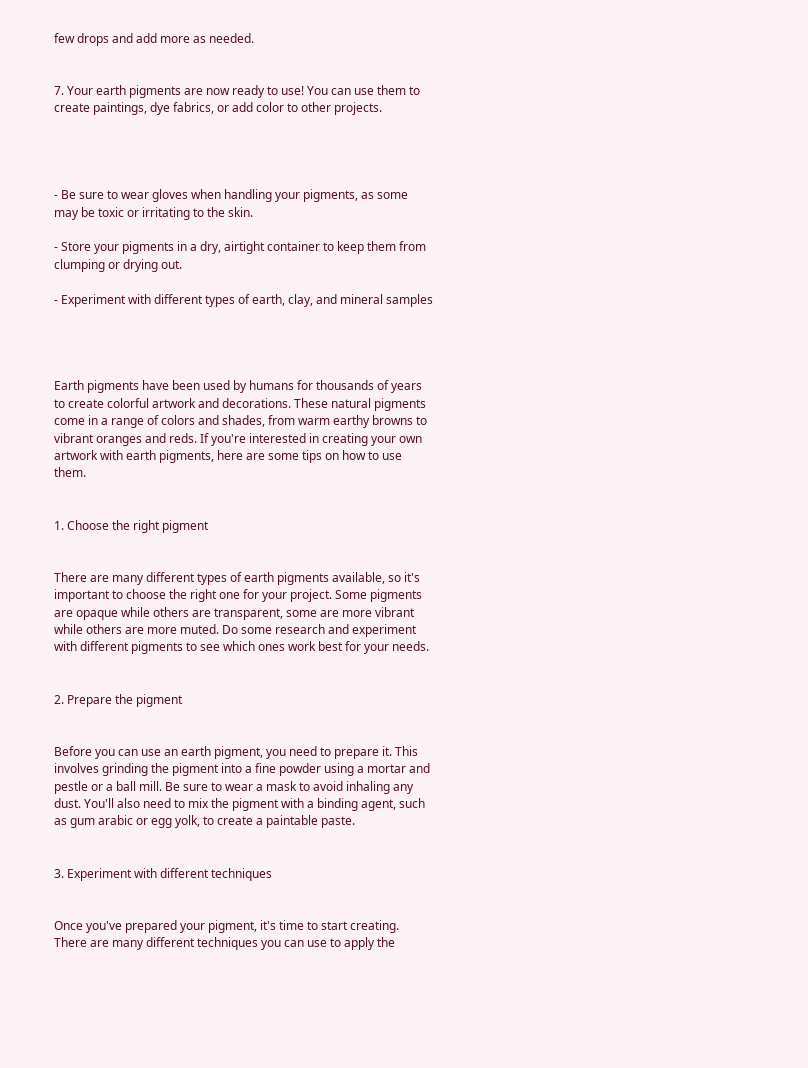few drops and add more as needed.


7. Your earth pigments are now ready to use! You can use them to create paintings, dye fabrics, or add color to other projects.




- Be sure to wear gloves when handling your pigments, as some may be toxic or irritating to the skin.

- Store your pigments in a dry, airtight container to keep them from clumping or drying out.

- Experiment with different types of earth, clay, and mineral samples




Earth pigments have been used by humans for thousands of years to create colorful artwork and decorations. These natural pigments come in a range of colors and shades, from warm earthy browns to vibrant oranges and reds. If you're interested in creating your own artwork with earth pigments, here are some tips on how to use them.


1. Choose the right pigment


There are many different types of earth pigments available, so it's important to choose the right one for your project. Some pigments are opaque while others are transparent, some are more vibrant while others are more muted. Do some research and experiment with different pigments to see which ones work best for your needs.


2. Prepare the pigment


Before you can use an earth pigment, you need to prepare it. This involves grinding the pigment into a fine powder using a mortar and pestle or a ball mill. Be sure to wear a mask to avoid inhaling any dust. You'll also need to mix the pigment with a binding agent, such as gum arabic or egg yolk, to create a paintable paste.


3. Experiment with different techniques


Once you've prepared your pigment, it's time to start creating. There are many different techniques you can use to apply the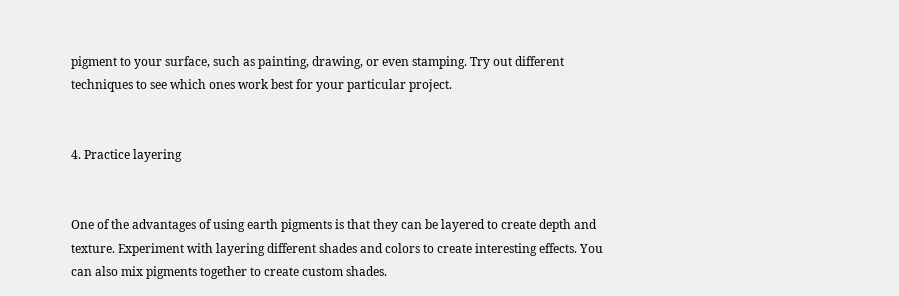pigment to your surface, such as painting, drawing, or even stamping. Try out different techniques to see which ones work best for your particular project.


4. Practice layering


One of the advantages of using earth pigments is that they can be layered to create depth and texture. Experiment with layering different shades and colors to create interesting effects. You can also mix pigments together to create custom shades.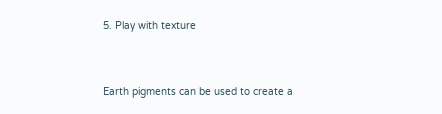5. Play with texture


Earth pigments can be used to create a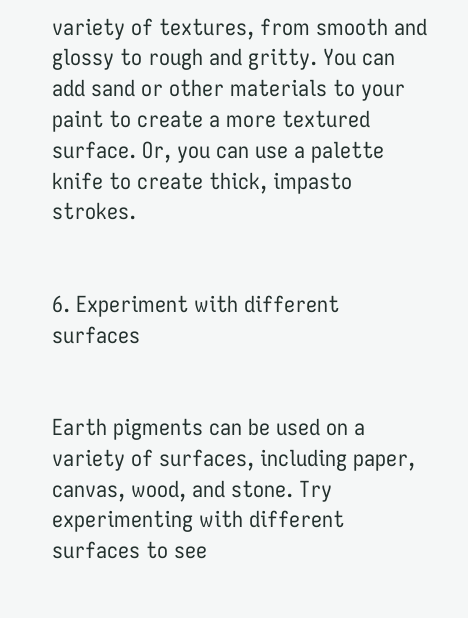variety of textures, from smooth and glossy to rough and gritty. You can add sand or other materials to your paint to create a more textured surface. Or, you can use a palette knife to create thick, impasto strokes.


6. Experiment with different surfaces


Earth pigments can be used on a variety of surfaces, including paper, canvas, wood, and stone. Try experimenting with different surfaces to see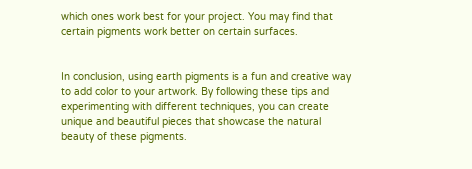which ones work best for your project. You may find that certain pigments work better on certain surfaces.


In conclusion, using earth pigments is a fun and creative way to add color to your artwork. By following these tips and experimenting with different techniques, you can create unique and beautiful pieces that showcase the natural beauty of these pigments.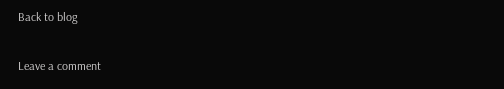Back to blog

Leave a comment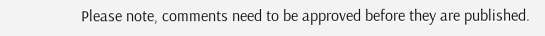Please note, comments need to be approved before they are published.